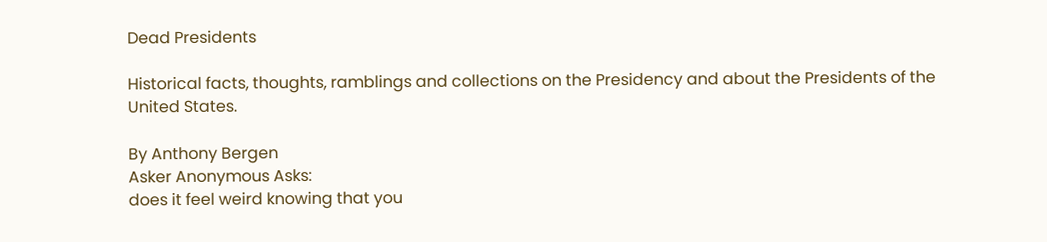Dead Presidents

Historical facts, thoughts, ramblings and collections on the Presidency and about the Presidents of the United States.

By Anthony Bergen
Asker Anonymous Asks:
does it feel weird knowing that you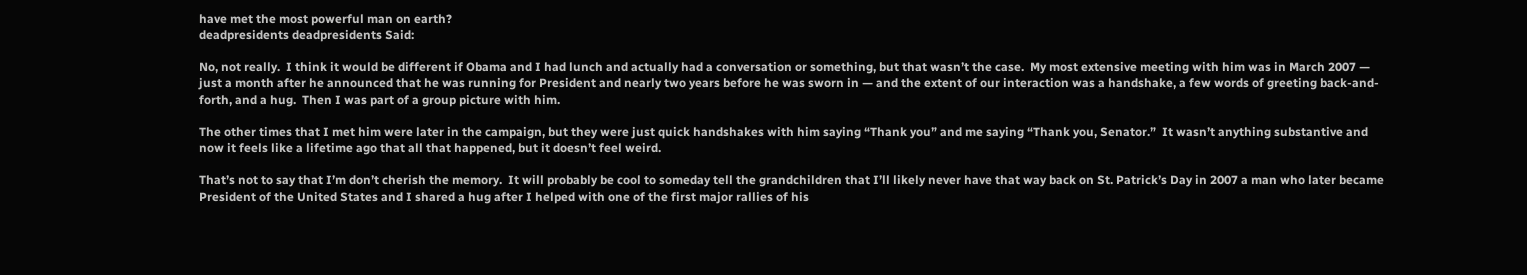have met the most powerful man on earth?
deadpresidents deadpresidents Said:

No, not really.  I think it would be different if Obama and I had lunch and actually had a conversation or something, but that wasn’t the case.  My most extensive meeting with him was in March 2007 — just a month after he announced that he was running for President and nearly two years before he was sworn in — and the extent of our interaction was a handshake, a few words of greeting back-and-forth, and a hug.  Then I was part of a group picture with him.

The other times that I met him were later in the campaign, but they were just quick handshakes with him saying “Thank you” and me saying “Thank you, Senator.”  It wasn’t anything substantive and now it feels like a lifetime ago that all that happened, but it doesn’t feel weird.

That’s not to say that I’m don’t cherish the memory.  It will probably be cool to someday tell the grandchildren that I’ll likely never have that way back on St. Patrick’s Day in 2007 a man who later became President of the United States and I shared a hug after I helped with one of the first major rallies of his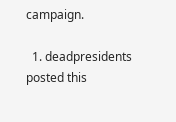campaign.

  1. deadpresidents posted this